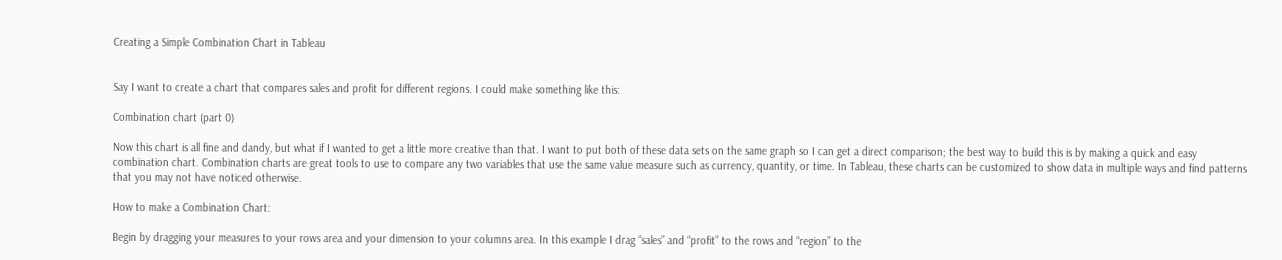Creating a Simple Combination Chart in Tableau


Say I want to create a chart that compares sales and profit for different regions. I could make something like this:

Combination chart (part 0)

Now this chart is all fine and dandy, but what if I wanted to get a little more creative than that. I want to put both of these data sets on the same graph so I can get a direct comparison; the best way to build this is by making a quick and easy combination chart. Combination charts are great tools to use to compare any two variables that use the same value measure such as currency, quantity, or time. In Tableau, these charts can be customized to show data in multiple ways and find patterns that you may not have noticed otherwise.

How to make a Combination Chart:

Begin by dragging your measures to your rows area and your dimension to your columns area. In this example I drag “sales” and “profit” to the rows and “region” to the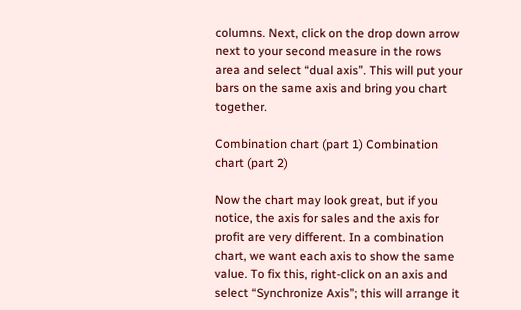columns. Next, click on the drop down arrow next to your second measure in the rows area and select “dual axis”. This will put your bars on the same axis and bring you chart together.

Combination chart (part 1) Combination chart (part 2)

Now the chart may look great, but if you notice, the axis for sales and the axis for profit are very different. In a combination chart, we want each axis to show the same value. To fix this, right-click on an axis and select “Synchronize Axis”; this will arrange it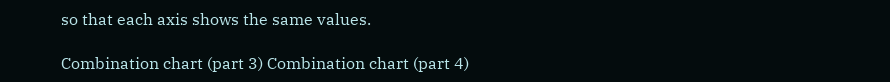so that each axis shows the same values.

Combination chart (part 3) Combination chart (part 4)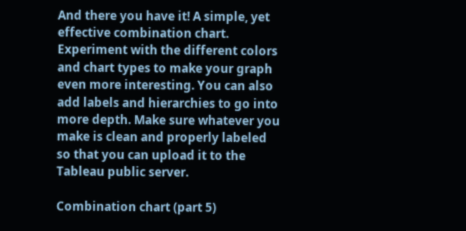And there you have it! A simple, yet effective combination chart. Experiment with the different colors and chart types to make your graph even more interesting. You can also add labels and hierarchies to go into more depth. Make sure whatever you make is clean and properly labeled so that you can upload it to the Tableau public server.

Combination chart (part 5)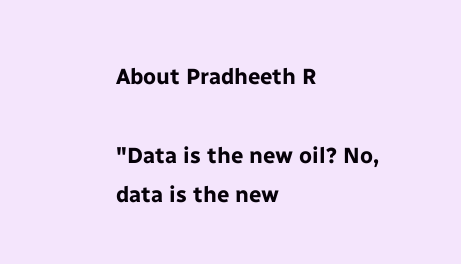About Pradheeth R

"Data is the new oil? No, data is the new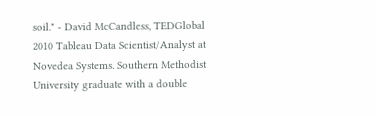soil." - David McCandless, TEDGlobal 2010 Tableau Data Scientist/Analyst at Novedea Systems. Southern Methodist University graduate with a double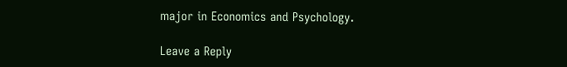major in Economics and Psychology.

Leave a Reply